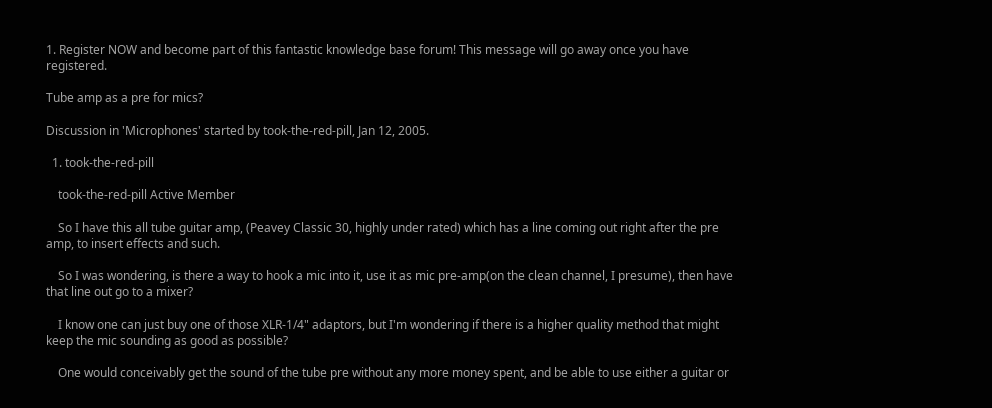1. Register NOW and become part of this fantastic knowledge base forum! This message will go away once you have registered.

Tube amp as a pre for mics?

Discussion in 'Microphones' started by took-the-red-pill, Jan 12, 2005.

  1. took-the-red-pill

    took-the-red-pill Active Member

    So I have this all tube guitar amp, (Peavey Classic 30, highly under rated) which has a line coming out right after the pre amp, to insert effects and such.

    So I was wondering, is there a way to hook a mic into it, use it as mic pre-amp(on the clean channel, I presume), then have that line out go to a mixer?

    I know one can just buy one of those XLR-1/4" adaptors, but I'm wondering if there is a higher quality method that might keep the mic sounding as good as possible?

    One would conceivably get the sound of the tube pre without any more money spent, and be able to use either a guitar or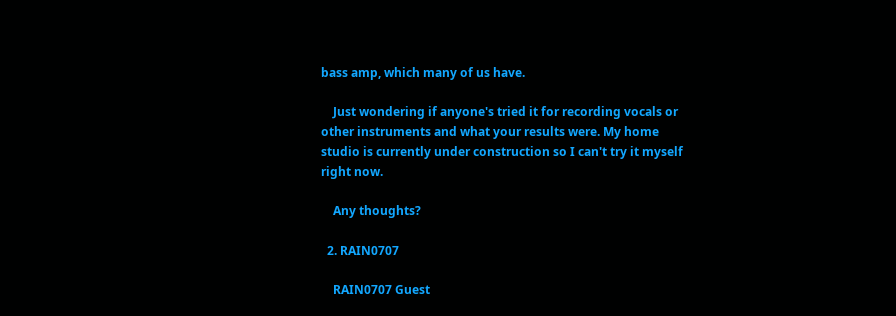bass amp, which many of us have.

    Just wondering if anyone's tried it for recording vocals or other instruments and what your results were. My home studio is currently under construction so I can't try it myself right now.

    Any thoughts?

  2. RAIN0707

    RAIN0707 Guest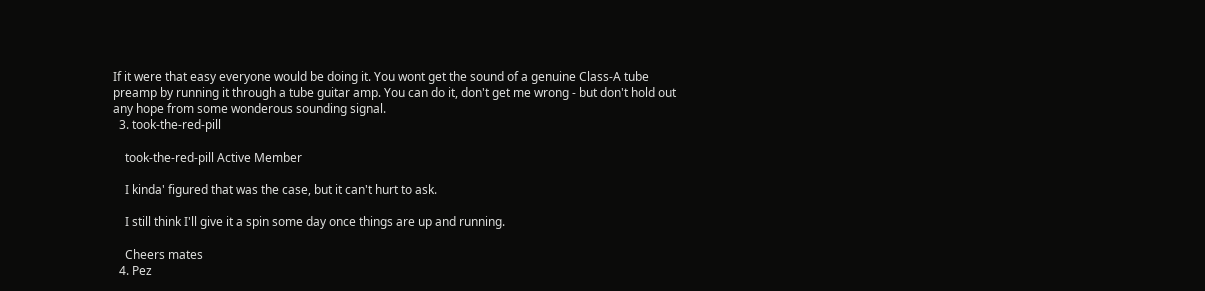If it were that easy everyone would be doing it. You wont get the sound of a genuine Class-A tube preamp by running it through a tube guitar amp. You can do it, don't get me wrong - but don't hold out any hope from some wonderous sounding signal.
  3. took-the-red-pill

    took-the-red-pill Active Member

    I kinda' figured that was the case, but it can't hurt to ask.

    I still think I'll give it a spin some day once things are up and running.

    Cheers mates
  4. Pez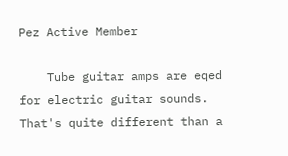Pez Active Member

    Tube guitar amps are eqed for electric guitar sounds. That's quite different than a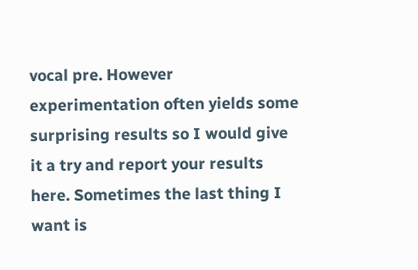vocal pre. However experimentation often yields some surprising results so I would give it a try and report your results here. Sometimes the last thing I want is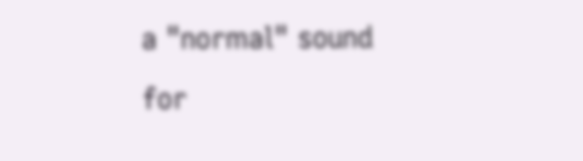a "normal" sound for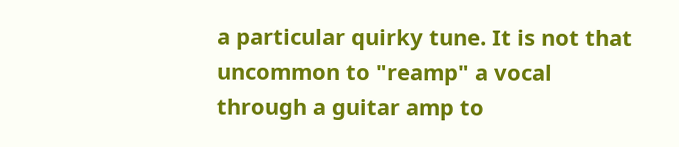a particular quirky tune. It is not that uncommon to "reamp" a vocal through a guitar amp to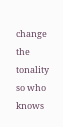change the tonality so who knows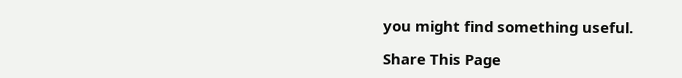you might find something useful.

Share This Page